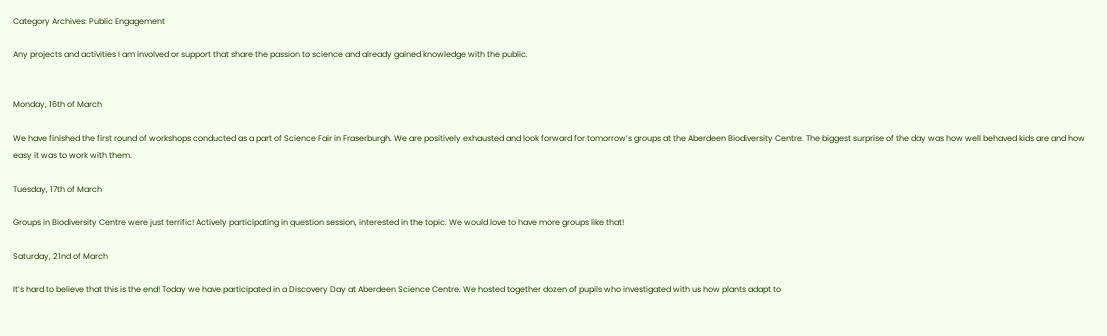Category Archives: Public Engagement

Any projects and activities I am involved or support that share the passion to science and already gained knowledge with the public.


Monday, 16th of March

We have finished the first round of workshops conducted as a part of Science Fair in Fraserburgh. We are positively exhausted and look forward for tomorrow’s groups at the Aberdeen Biodiversity Centre. The biggest surprise of the day was how well behaved kids are and how easy it was to work with them.

Tuesday, 17th of March

Groups in Biodiversity Centre were just terrific! Actively participating in question session, interested in the topic. We would love to have more groups like that!

Saturday, 21nd of March

It’s hard to believe that this is the end! Today we have participated in a Discovery Day at Aberdeen Science Centre. We hosted together dozen of pupils who investigated with us how plants adapt to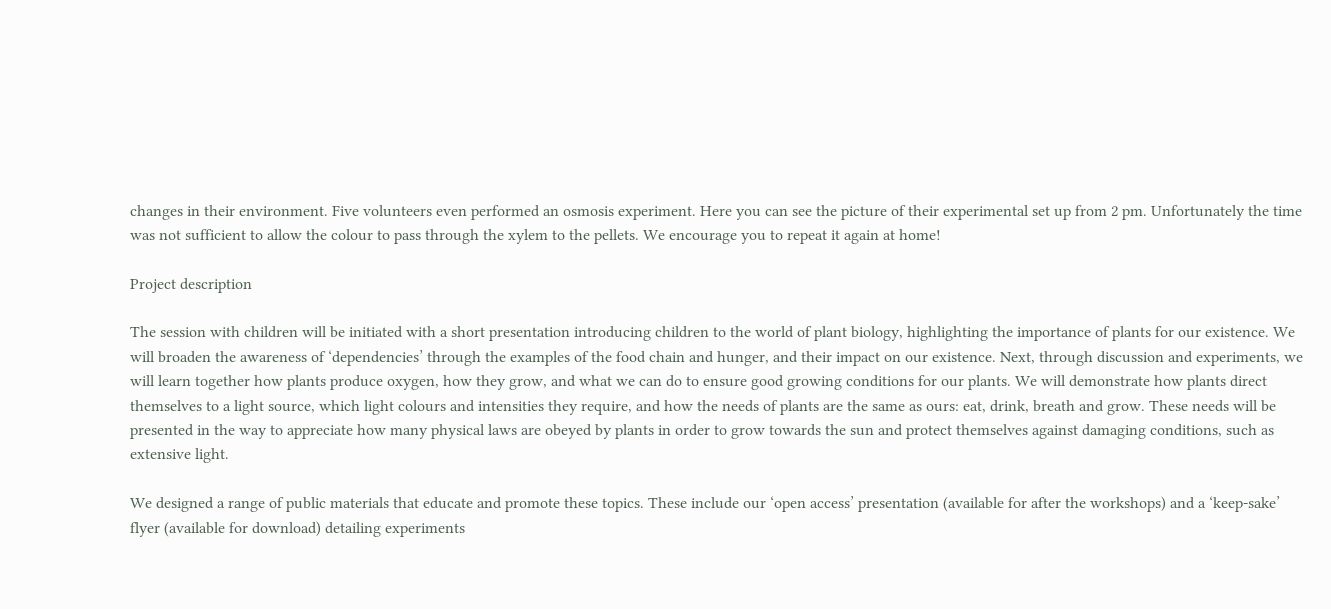changes in their environment. Five volunteers even performed an osmosis experiment. Here you can see the picture of their experimental set up from 2 pm. Unfortunately the time was not sufficient to allow the colour to pass through the xylem to the pellets. We encourage you to repeat it again at home!

Project description

The session with children will be initiated with a short presentation introducing children to the world of plant biology, highlighting the importance of plants for our existence. We will broaden the awareness of ‘dependencies’ through the examples of the food chain and hunger, and their impact on our existence. Next, through discussion and experiments, we will learn together how plants produce oxygen, how they grow, and what we can do to ensure good growing conditions for our plants. We will demonstrate how plants direct themselves to a light source, which light colours and intensities they require, and how the needs of plants are the same as ours: eat, drink, breath and grow. These needs will be presented in the way to appreciate how many physical laws are obeyed by plants in order to grow towards the sun and protect themselves against damaging conditions, such as extensive light.

We designed a range of public materials that educate and promote these topics. These include our ‘open access’ presentation (available for after the workshops) and a ‘keep-sake’ flyer (available for download) detailing experiments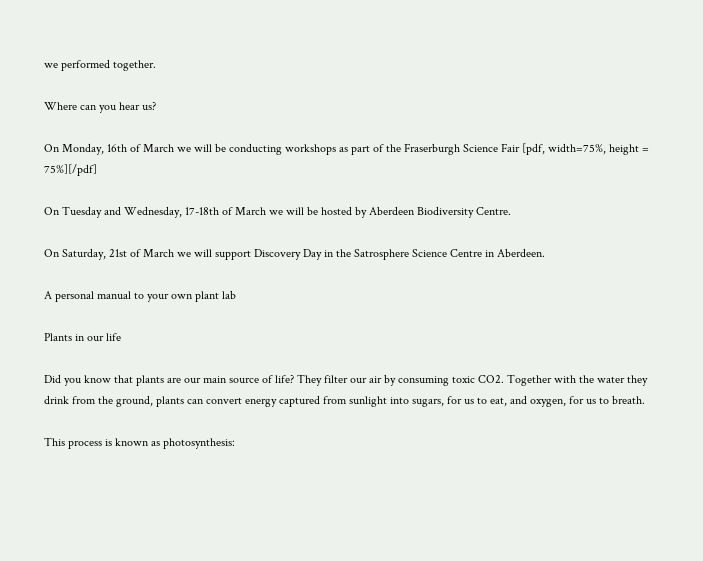we performed together.

Where can you hear us?

On Monday, 16th of March we will be conducting workshops as part of the Fraserburgh Science Fair [pdf, width=75%, height = 75%][/pdf]

On Tuesday and Wednesday, 17-18th of March we will be hosted by Aberdeen Biodiversity Centre.

On Saturday, 21st of March we will support Discovery Day in the Satrosphere Science Centre in Aberdeen.

A personal manual to your own plant lab

Plants in our life

Did you know that plants are our main source of life? They filter our air by consuming toxic CO2. Together with the water they drink from the ground, plants can convert energy captured from sunlight into sugars, for us to eat, and oxygen, for us to breath.

This process is known as photosynthesis: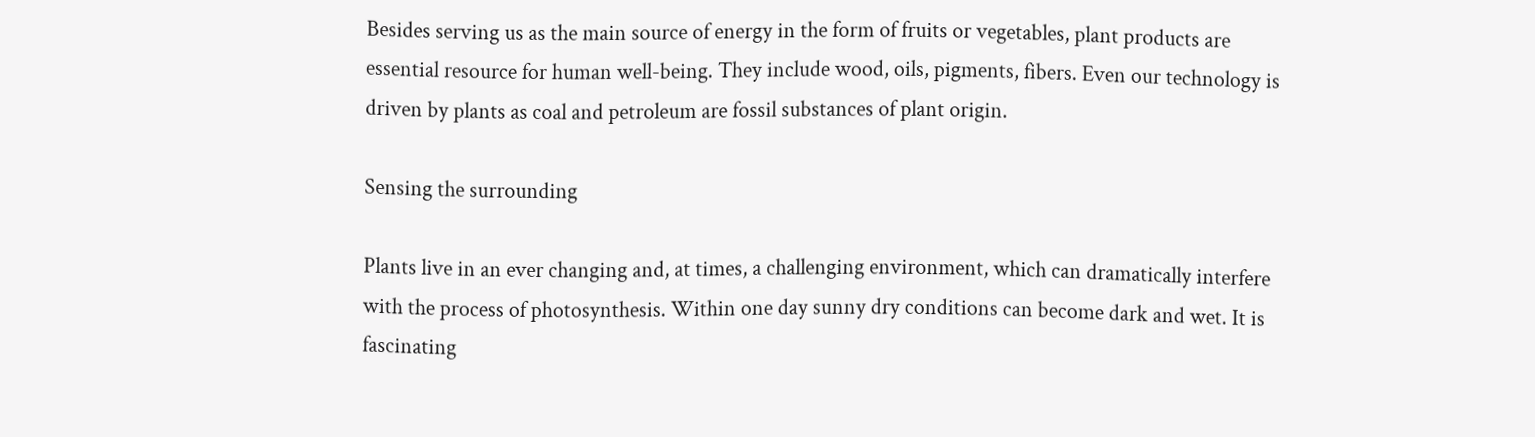Besides serving us as the main source of energy in the form of fruits or vegetables, plant products are essential resource for human well-being. They include wood, oils, pigments, fibers. Even our technology is driven by plants as coal and petroleum are fossil substances of plant origin.

Sensing the surrounding

Plants live in an ever changing and, at times, a challenging environment, which can dramatically interfere with the process of photosynthesis. Within one day sunny dry conditions can become dark and wet. It is fascinating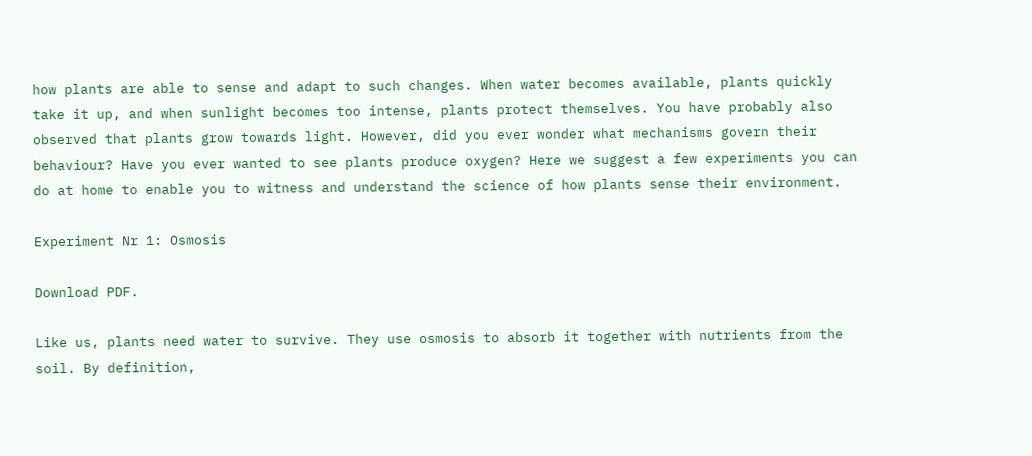how plants are able to sense and adapt to such changes. When water becomes available, plants quickly take it up, and when sunlight becomes too intense, plants protect themselves. You have probably also observed that plants grow towards light. However, did you ever wonder what mechanisms govern their behaviour? Have you ever wanted to see plants produce oxygen? Here we suggest a few experiments you can do at home to enable you to witness and understand the science of how plants sense their environment.

Experiment Nr 1: Osmosis

Download PDF.

Like us, plants need water to survive. They use osmosis to absorb it together with nutrients from the soil. By definition,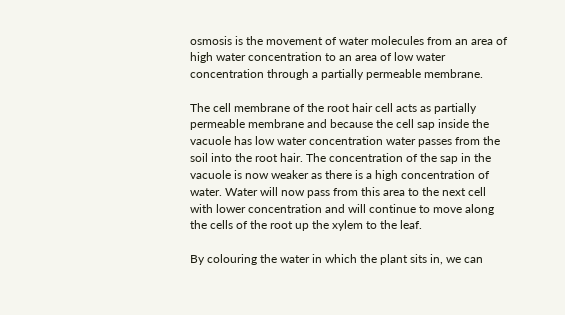osmosis is the movement of water molecules from an area of high water concentration to an area of low water concentration through a partially permeable membrane.

The cell membrane of the root hair cell acts as partially permeable membrane and because the cell sap inside the vacuole has low water concentration water passes from the soil into the root hair. The concentration of the sap in the vacuole is now weaker as there is a high concentration of water. Water will now pass from this area to the next cell with lower concentration and will continue to move along the cells of the root up the xylem to the leaf.

By colouring the water in which the plant sits in, we can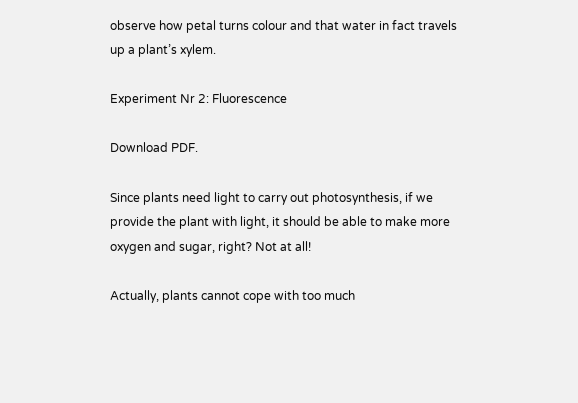observe how petal turns colour and that water in fact travels up a plant’s xylem.

Experiment Nr 2: Fluorescence

Download PDF.

Since plants need light to carry out photosynthesis, if we provide the plant with light, it should be able to make more oxygen and sugar, right? Not at all!

Actually, plants cannot cope with too much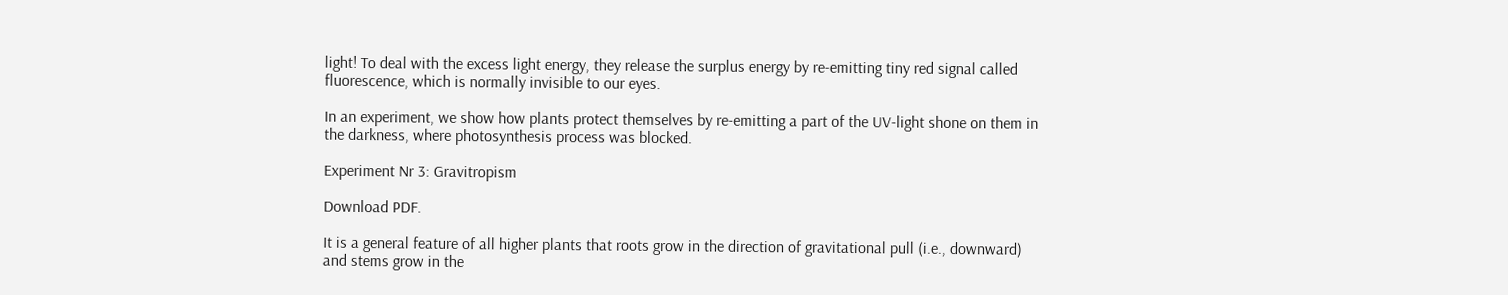light! To deal with the excess light energy, they release the surplus energy by re-emitting tiny red signal called fluorescence, which is normally invisible to our eyes.

In an experiment, we show how plants protect themselves by re-emitting a part of the UV-light shone on them in the darkness, where photosynthesis process was blocked.

Experiment Nr 3: Gravitropism

Download PDF.

It is a general feature of all higher plants that roots grow in the direction of gravitational pull (i.e., downward) and stems grow in the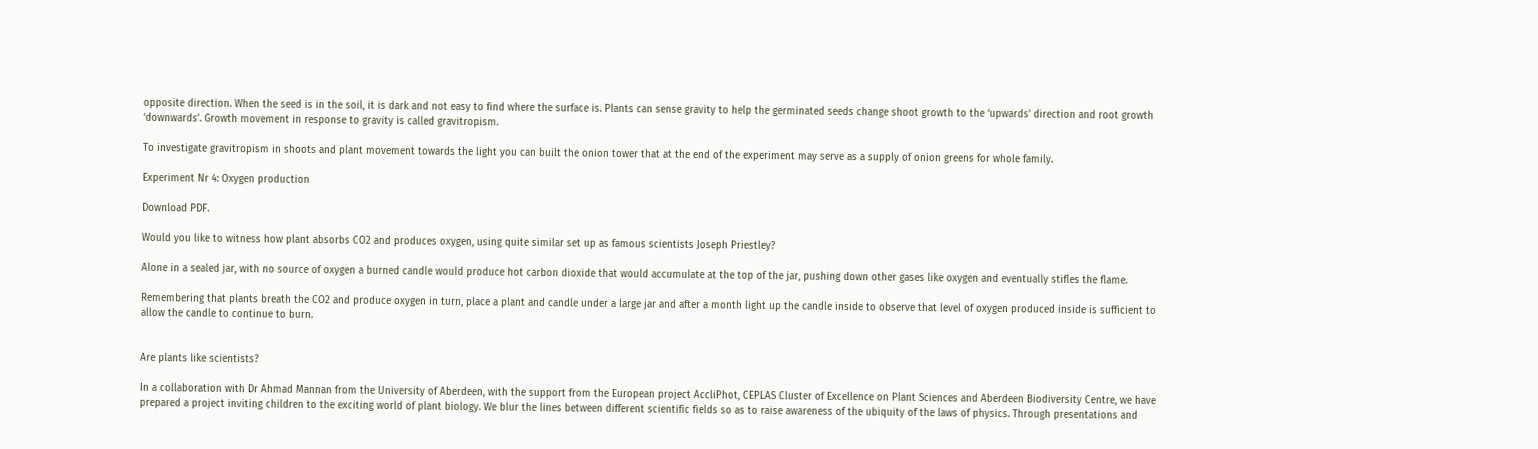opposite direction. When the seed is in the soil, it is dark and not easy to find where the surface is. Plants can sense gravity to help the germinated seeds change shoot growth to the ‘upwards’ direction and root growth ‘downwards’. Growth movement in response to gravity is called gravitropism.

To investigate gravitropism in shoots and plant movement towards the light you can built the onion tower that at the end of the experiment may serve as a supply of onion greens for whole family.

Experiment Nr 4: Oxygen production

Download PDF.

Would you like to witness how plant absorbs CO2 and produces oxygen, using quite similar set up as famous scientists Joseph Priestley?

Alone in a sealed jar, with no source of oxygen a burned candle would produce hot carbon dioxide that would accumulate at the top of the jar, pushing down other gases like oxygen and eventually stifles the flame.

Remembering that plants breath the CO2 and produce oxygen in turn, place a plant and candle under a large jar and after a month light up the candle inside to observe that level of oxygen produced inside is sufficient to allow the candle to continue to burn.


Are plants like scientists?

In a collaboration with Dr Ahmad Mannan from the University of Aberdeen, with the support from the European project AccliPhot, CEPLAS Cluster of Excellence on Plant Sciences and Aberdeen Biodiversity Centre, we have prepared a project inviting children to the exciting world of plant biology. We blur the lines between different scientific fields so as to raise awareness of the ubiquity of the laws of physics. Through presentations and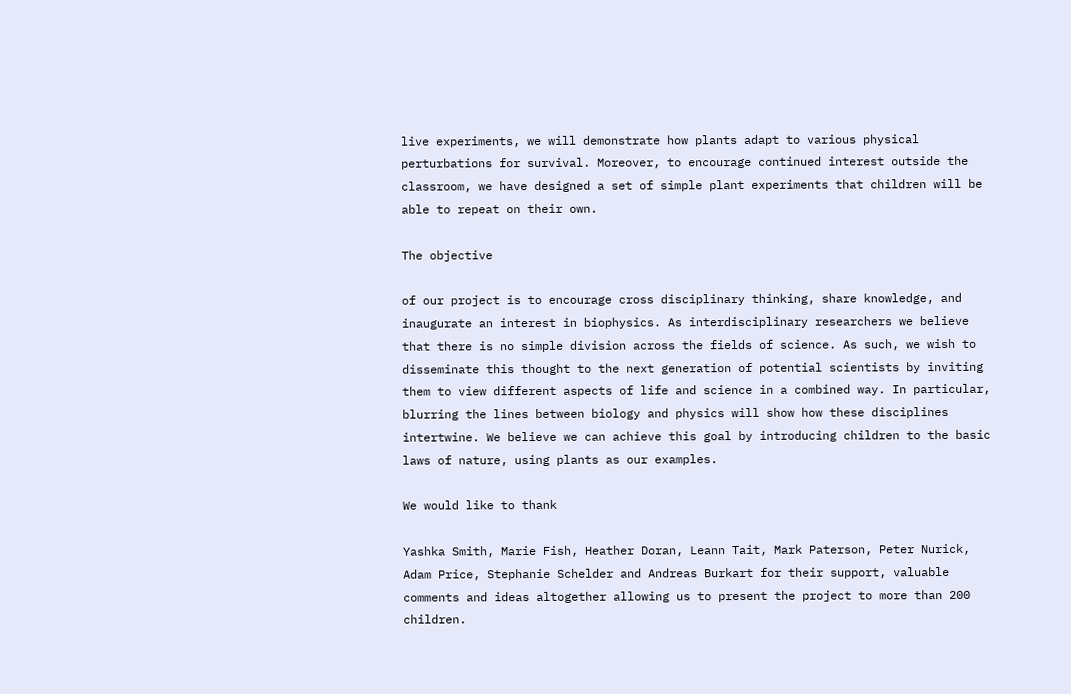live experiments, we will demonstrate how plants adapt to various physical perturbations for survival. Moreover, to encourage continued interest outside the classroom, we have designed a set of simple plant experiments that children will be able to repeat on their own.

The objective

of our project is to encourage cross disciplinary thinking, share knowledge, and inaugurate an interest in biophysics. As interdisciplinary researchers we believe that there is no simple division across the fields of science. As such, we wish to disseminate this thought to the next generation of potential scientists by inviting them to view different aspects of life and science in a combined way. In particular, blurring the lines between biology and physics will show how these disciplines intertwine. We believe we can achieve this goal by introducing children to the basic laws of nature, using plants as our examples.

We would like to thank

Yashka Smith, Marie Fish, Heather Doran, Leann Tait, Mark Paterson, Peter Nurick, Adam Price, Stephanie Schelder and Andreas Burkart for their support, valuable comments and ideas altogether allowing us to present the project to more than 200 children.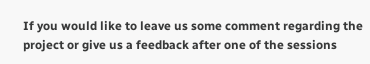If you would like to leave us some comment regarding the project or give us a feedback after one of the sessions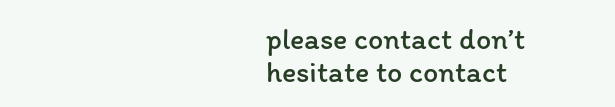please contact don’t hesitate to contact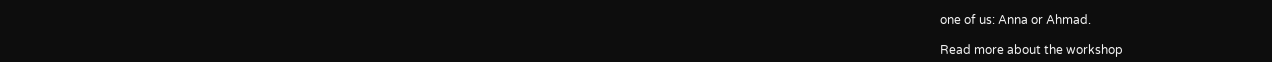one of us: Anna or Ahmad.

Read more about the workshop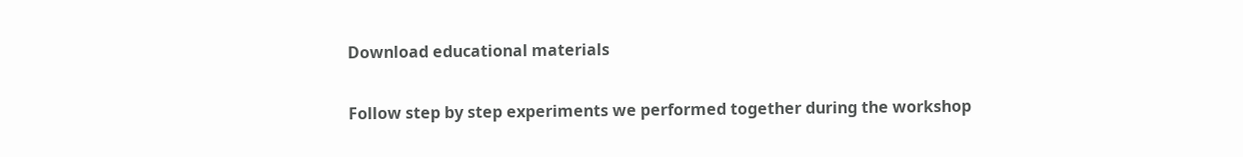Download educational materials

Follow step by step experiments we performed together during the workshop